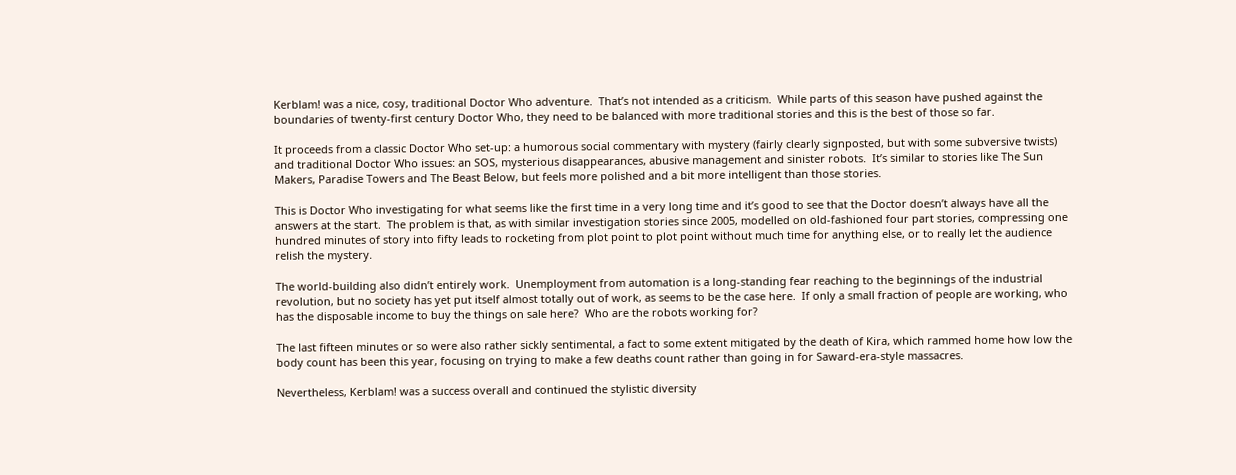Kerblam! was a nice, cosy, traditional Doctor Who adventure.  That’s not intended as a criticism.  While parts of this season have pushed against the boundaries of twenty-first century Doctor Who, they need to be balanced with more traditional stories and this is the best of those so far.

It proceeds from a classic Doctor Who set-up: a humorous social commentary with mystery (fairly clearly signposted, but with some subversive twists) and traditional Doctor Who issues: an SOS, mysterious disappearances, abusive management and sinister robots.  It’s similar to stories like The Sun Makers, Paradise Towers and The Beast Below, but feels more polished and a bit more intelligent than those stories.

This is Doctor Who investigating for what seems like the first time in a very long time and it’s good to see that the Doctor doesn’t always have all the answers at the start.  The problem is that, as with similar investigation stories since 2005, modelled on old-fashioned four part stories, compressing one hundred minutes of story into fifty leads to rocketing from plot point to plot point without much time for anything else, or to really let the audience relish the mystery.

The world-building also didn’t entirely work.  Unemployment from automation is a long-standing fear reaching to the beginnings of the industrial revolution, but no society has yet put itself almost totally out of work, as seems to be the case here.  If only a small fraction of people are working, who has the disposable income to buy the things on sale here?  Who are the robots working for?

The last fifteen minutes or so were also rather sickly sentimental, a fact to some extent mitigated by the death of Kira, which rammed home how low the body count has been this year, focusing on trying to make a few deaths count rather than going in for Saward-era-style massacres.

Nevertheless, Kerblam! was a success overall and continued the stylistic diversity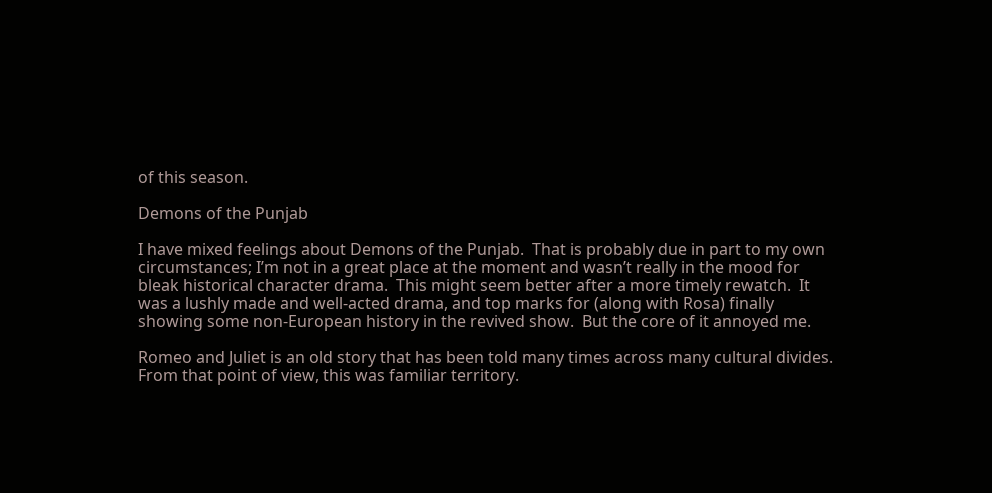of this season.

Demons of the Punjab

I have mixed feelings about Demons of the Punjab.  That is probably due in part to my own circumstances; I’m not in a great place at the moment and wasn’t really in the mood for bleak historical character drama.  This might seem better after a more timely rewatch.  It was a lushly made and well-acted drama, and top marks for (along with Rosa) finally showing some non-European history in the revived show.  But the core of it annoyed me.

Romeo and Juliet is an old story that has been told many times across many cultural divides.  From that point of view, this was familiar territory.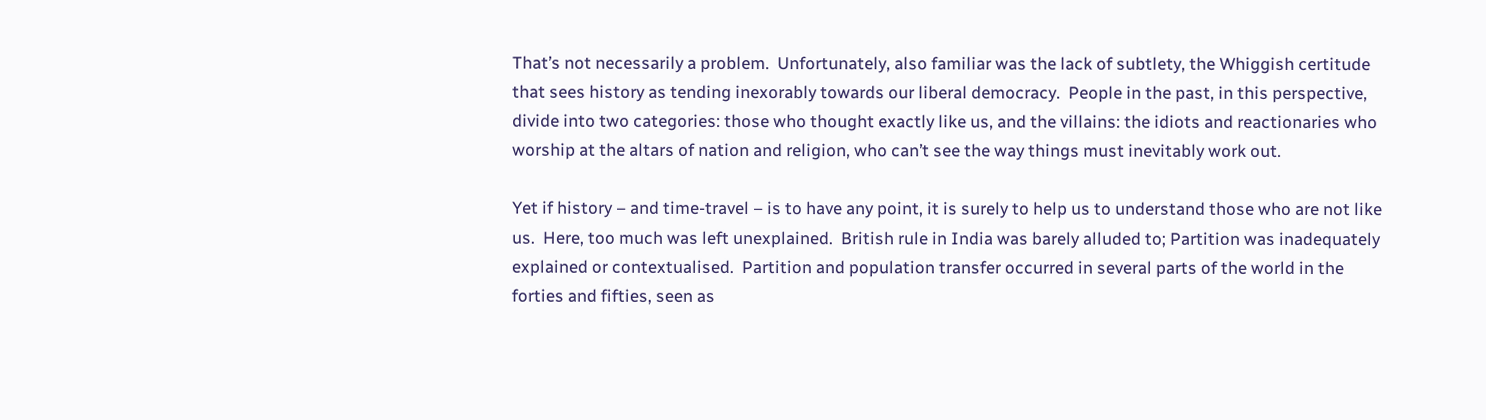That’s not necessarily a problem.  Unfortunately, also familiar was the lack of subtlety, the Whiggish certitude that sees history as tending inexorably towards our liberal democracy.  People in the past, in this perspective, divide into two categories: those who thought exactly like us, and the villains: the idiots and reactionaries who worship at the altars of nation and religion, who can’t see the way things must inevitably work out.

Yet if history – and time-travel – is to have any point, it is surely to help us to understand those who are not like us.  Here, too much was left unexplained.  British rule in India was barely alluded to; Partition was inadequately explained or contextualised.  Partition and population transfer occurred in several parts of the world in the forties and fifties, seen as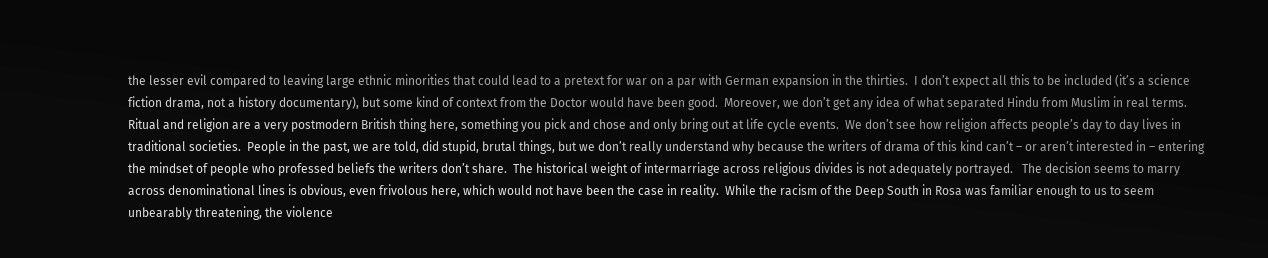the lesser evil compared to leaving large ethnic minorities that could lead to a pretext for war on a par with German expansion in the thirties.  I don’t expect all this to be included (it’s a science fiction drama, not a history documentary), but some kind of context from the Doctor would have been good.  Moreover, we don’t get any idea of what separated Hindu from Muslim in real terms.  Ritual and religion are a very postmodern British thing here, something you pick and chose and only bring out at life cycle events.  We don’t see how religion affects people’s day to day lives in traditional societies.  People in the past, we are told, did stupid, brutal things, but we don’t really understand why because the writers of drama of this kind can’t – or aren’t interested in – entering the mindset of people who professed beliefs the writers don’t share.  The historical weight of intermarriage across religious divides is not adequately portrayed.   The decision seems to marry across denominational lines is obvious, even frivolous here, which would not have been the case in reality.  While the racism of the Deep South in Rosa was familiar enough to us to seem unbearably threatening, the violence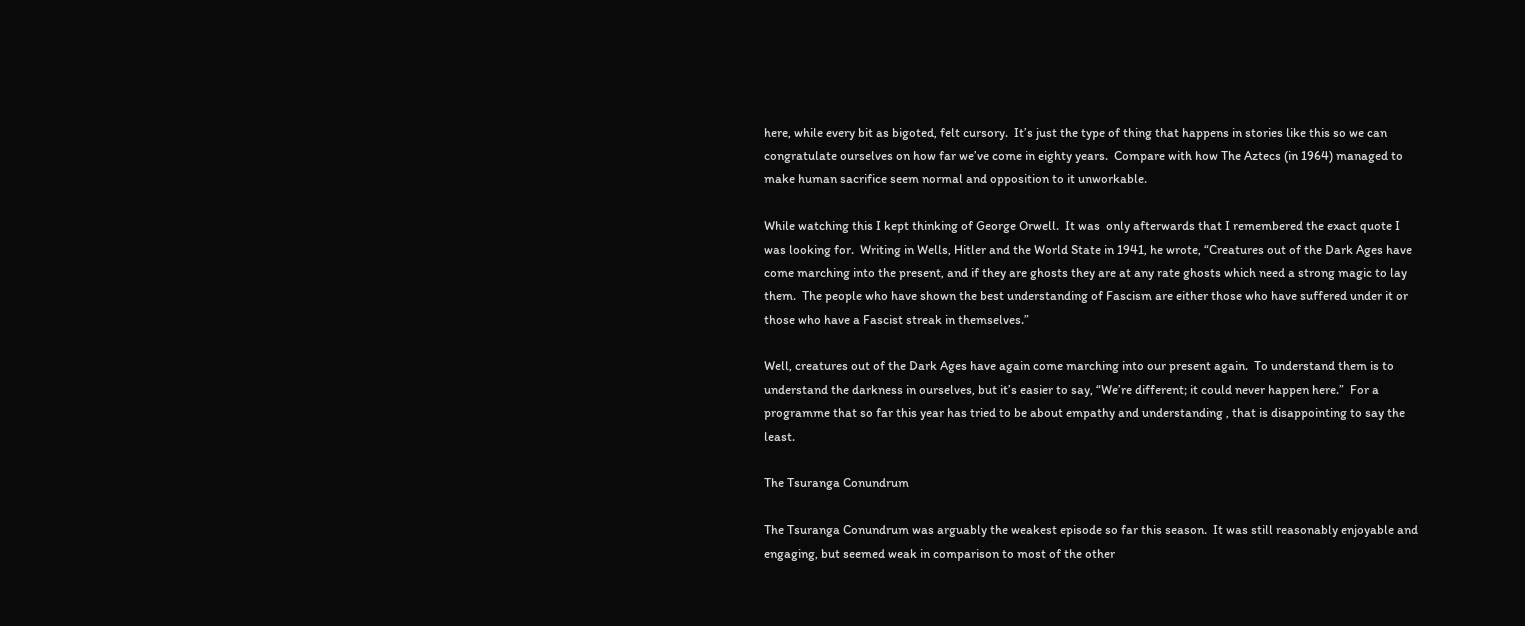here, while every bit as bigoted, felt cursory.  It’s just the type of thing that happens in stories like this so we can congratulate ourselves on how far we’ve come in eighty years.  Compare with how The Aztecs (in 1964) managed to make human sacrifice seem normal and opposition to it unworkable.

While watching this I kept thinking of George Orwell.  It was  only afterwards that I remembered the exact quote I was looking for.  Writing in Wells, Hitler and the World State in 1941, he wrote, “Creatures out of the Dark Ages have come marching into the present, and if they are ghosts they are at any rate ghosts which need a strong magic to lay them.  The people who have shown the best understanding of Fascism are either those who have suffered under it or those who have a Fascist streak in themselves.”

Well, creatures out of the Dark Ages have again come marching into our present again.  To understand them is to understand the darkness in ourselves, but it’s easier to say, “We’re different; it could never happen here.”  For a programme that so far this year has tried to be about empathy and understanding , that is disappointing to say the least.

The Tsuranga Conundrum

The Tsuranga Conundrum was arguably the weakest episode so far this season.  It was still reasonably enjoyable and engaging, but seemed weak in comparison to most of the other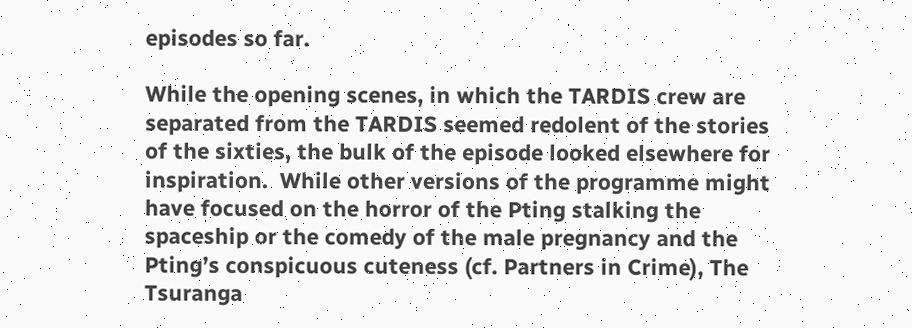episodes so far.

While the opening scenes, in which the TARDIS crew are separated from the TARDIS seemed redolent of the stories of the sixties, the bulk of the episode looked elsewhere for inspiration.  While other versions of the programme might have focused on the horror of the Pting stalking the spaceship or the comedy of the male pregnancy and the Pting’s conspicuous cuteness (cf. Partners in Crime), The Tsuranga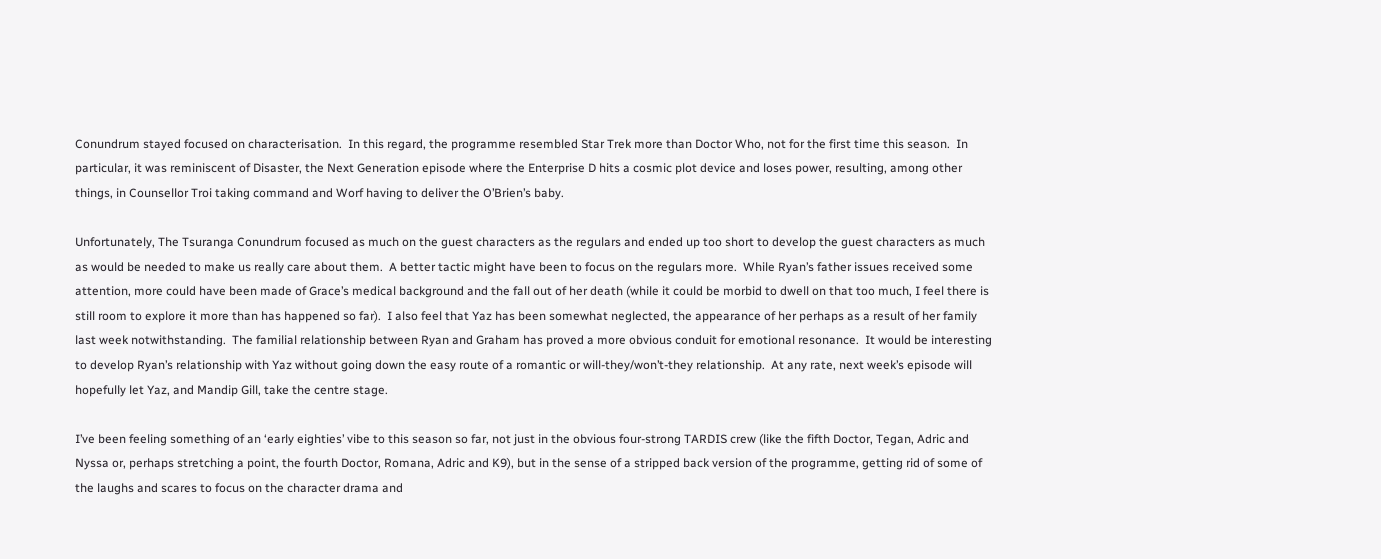Conundrum stayed focused on characterisation.  In this regard, the programme resembled Star Trek more than Doctor Who, not for the first time this season.  In particular, it was reminiscent of Disaster, the Next Generation episode where the Enterprise D hits a cosmic plot device and loses power, resulting, among other things, in Counsellor Troi taking command and Worf having to deliver the O’Brien’s baby.

Unfortunately, The Tsuranga Conundrum focused as much on the guest characters as the regulars and ended up too short to develop the guest characters as much as would be needed to make us really care about them.  A better tactic might have been to focus on the regulars more.  While Ryan’s father issues received some attention, more could have been made of Grace’s medical background and the fall out of her death (while it could be morbid to dwell on that too much, I feel there is still room to explore it more than has happened so far).  I also feel that Yaz has been somewhat neglected, the appearance of her perhaps as a result of her family last week notwithstanding.  The familial relationship between Ryan and Graham has proved a more obvious conduit for emotional resonance.  It would be interesting to develop Ryan’s relationship with Yaz without going down the easy route of a romantic or will-they/won’t-they relationship.  At any rate, next week’s episode will hopefully let Yaz, and Mandip Gill, take the centre stage.

I’ve been feeling something of an ‘early eighties’ vibe to this season so far, not just in the obvious four-strong TARDIS crew (like the fifth Doctor, Tegan, Adric and Nyssa or, perhaps stretching a point, the fourth Doctor, Romana, Adric and K9), but in the sense of a stripped back version of the programme, getting rid of some of the laughs and scares to focus on the character drama and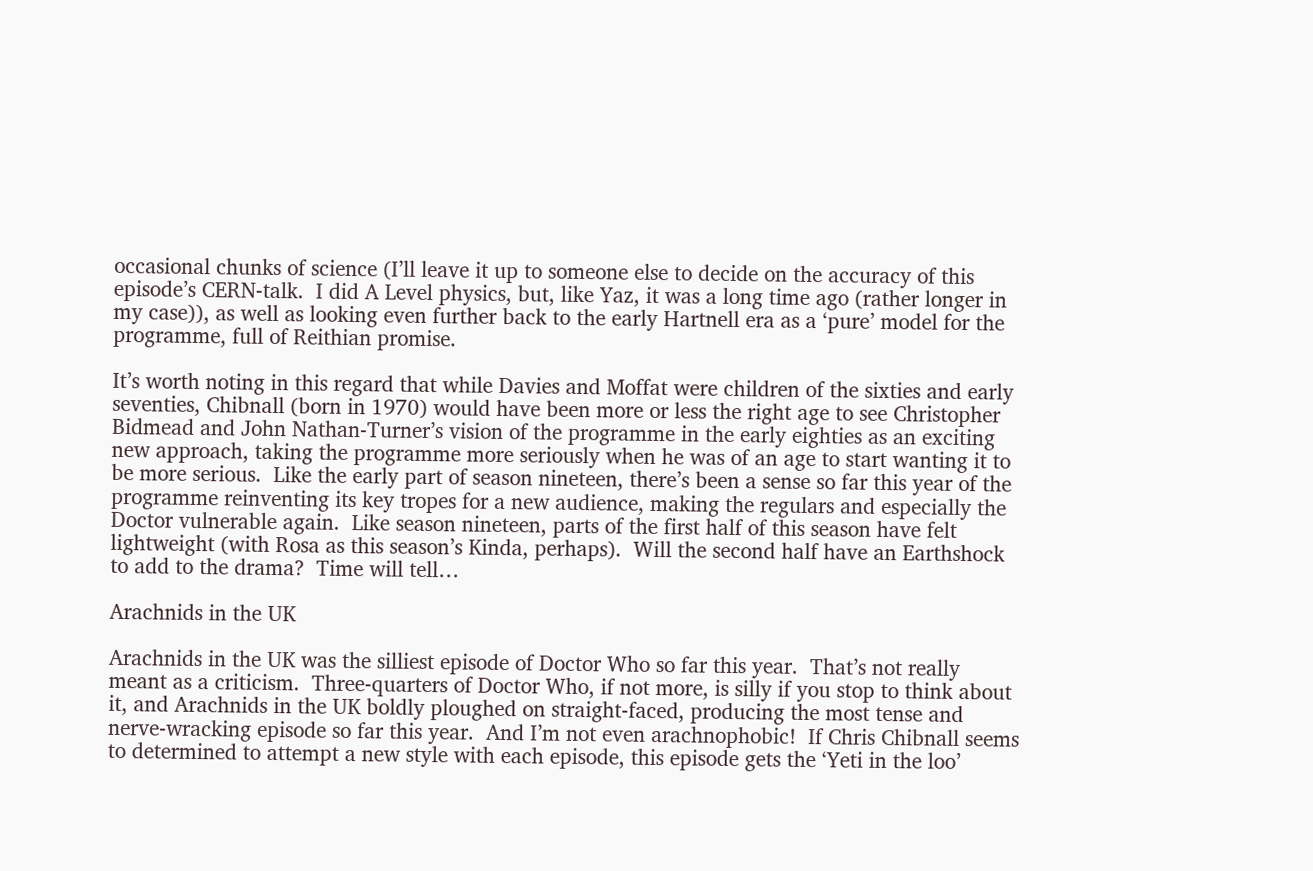occasional chunks of science (I’ll leave it up to someone else to decide on the accuracy of this episode’s CERN-talk.  I did A Level physics, but, like Yaz, it was a long time ago (rather longer in my case)), as well as looking even further back to the early Hartnell era as a ‘pure’ model for the programme, full of Reithian promise.

It’s worth noting in this regard that while Davies and Moffat were children of the sixties and early seventies, Chibnall (born in 1970) would have been more or less the right age to see Christopher Bidmead and John Nathan-Turner’s vision of the programme in the early eighties as an exciting new approach, taking the programme more seriously when he was of an age to start wanting it to be more serious.  Like the early part of season nineteen, there’s been a sense so far this year of the programme reinventing its key tropes for a new audience, making the regulars and especially the Doctor vulnerable again.  Like season nineteen, parts of the first half of this season have felt lightweight (with Rosa as this season’s Kinda, perhaps).  Will the second half have an Earthshock to add to the drama?  Time will tell…

Arachnids in the UK

Arachnids in the UK was the silliest episode of Doctor Who so far this year.  That’s not really meant as a criticism.  Three-quarters of Doctor Who, if not more, is silly if you stop to think about it, and Arachnids in the UK boldly ploughed on straight-faced, producing the most tense and nerve-wracking episode so far this year.  And I’m not even arachnophobic!  If Chris Chibnall seems to determined to attempt a new style with each episode, this episode gets the ‘Yeti in the loo’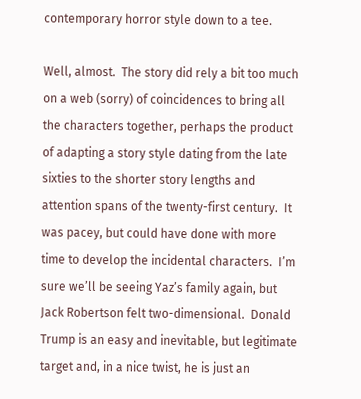contemporary horror style down to a tee.

Well, almost.  The story did rely a bit too much on a web (sorry) of coincidences to bring all the characters together, perhaps the product of adapting a story style dating from the late sixties to the shorter story lengths and attention spans of the twenty-first century.  It was pacey, but could have done with more time to develop the incidental characters.  I’m sure we’ll be seeing Yaz’s family again, but Jack Robertson felt two-dimensional.  Donald Trump is an easy and inevitable, but legitimate target and, in a nice twist, he is just an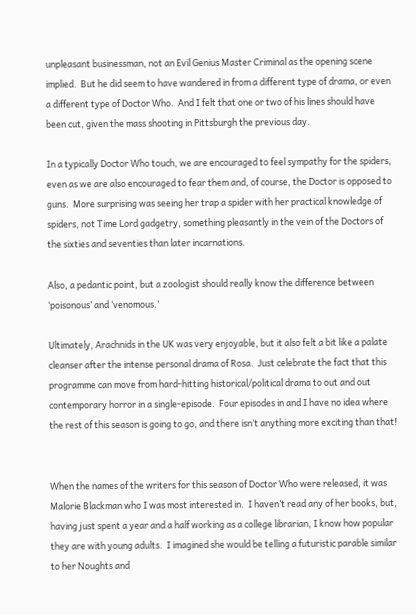unpleasant businessman, not an Evil Genius Master Criminal as the opening scene implied.  But he did seem to have wandered in from a different type of drama, or even a different type of Doctor Who.  And I felt that one or two of his lines should have been cut, given the mass shooting in Pittsburgh the previous day.

In a typically Doctor Who touch, we are encouraged to feel sympathy for the spiders, even as we are also encouraged to fear them and, of course, the Doctor is opposed to guns.  More surprising was seeing her trap a spider with her practical knowledge of spiders, not Time Lord gadgetry, something pleasantly in the vein of the Doctors of the sixties and seventies than later incarnations.

Also, a pedantic point, but a zoologist should really know the difference between ‘poisonous’ and ‘venomous.’

Ultimately, Arachnids in the UK was very enjoyable, but it also felt a bit like a palate cleanser after the intense personal drama of Rosa.  Just celebrate the fact that this programme can move from hard-hitting historical/political drama to out and out contemporary horror in a single-episode.  Four episodes in and I have no idea where the rest of this season is going to go, and there isn’t anything more exciting than that!


When the names of the writers for this season of Doctor Who were released, it was Malorie Blackman who I was most interested in.  I haven’t read any of her books, but, having just spent a year and a half working as a college librarian, I know how popular they are with young adults.  I imagined she would be telling a futuristic parable similar to her Noughts and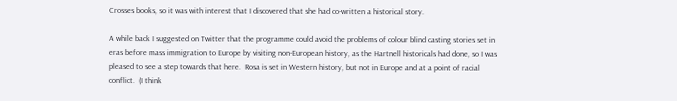Crosses books, so it was with interest that I discovered that she had co-written a historical story.

A while back I suggested on Twitter that the programme could avoid the problems of colour blind casting stories set in eras before mass immigration to Europe by visiting non-European history, as the Hartnell historicals had done, so I was pleased to see a step towards that here.  Rosa is set in Western history, but not in Europe and at a point of racial conflict.  (I think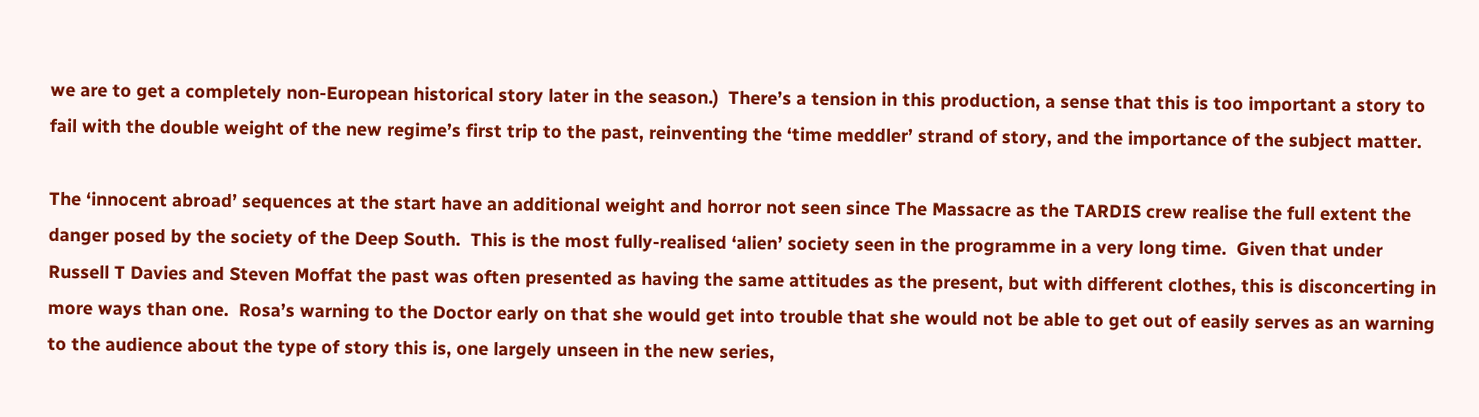we are to get a completely non-European historical story later in the season.)  There’s a tension in this production, a sense that this is too important a story to fail with the double weight of the new regime’s first trip to the past, reinventing the ‘time meddler’ strand of story, and the importance of the subject matter.

The ‘innocent abroad’ sequences at the start have an additional weight and horror not seen since The Massacre as the TARDIS crew realise the full extent the danger posed by the society of the Deep South.  This is the most fully-realised ‘alien’ society seen in the programme in a very long time.  Given that under Russell T Davies and Steven Moffat the past was often presented as having the same attitudes as the present, but with different clothes, this is disconcerting in more ways than one.  Rosa’s warning to the Doctor early on that she would get into trouble that she would not be able to get out of easily serves as an warning to the audience about the type of story this is, one largely unseen in the new series,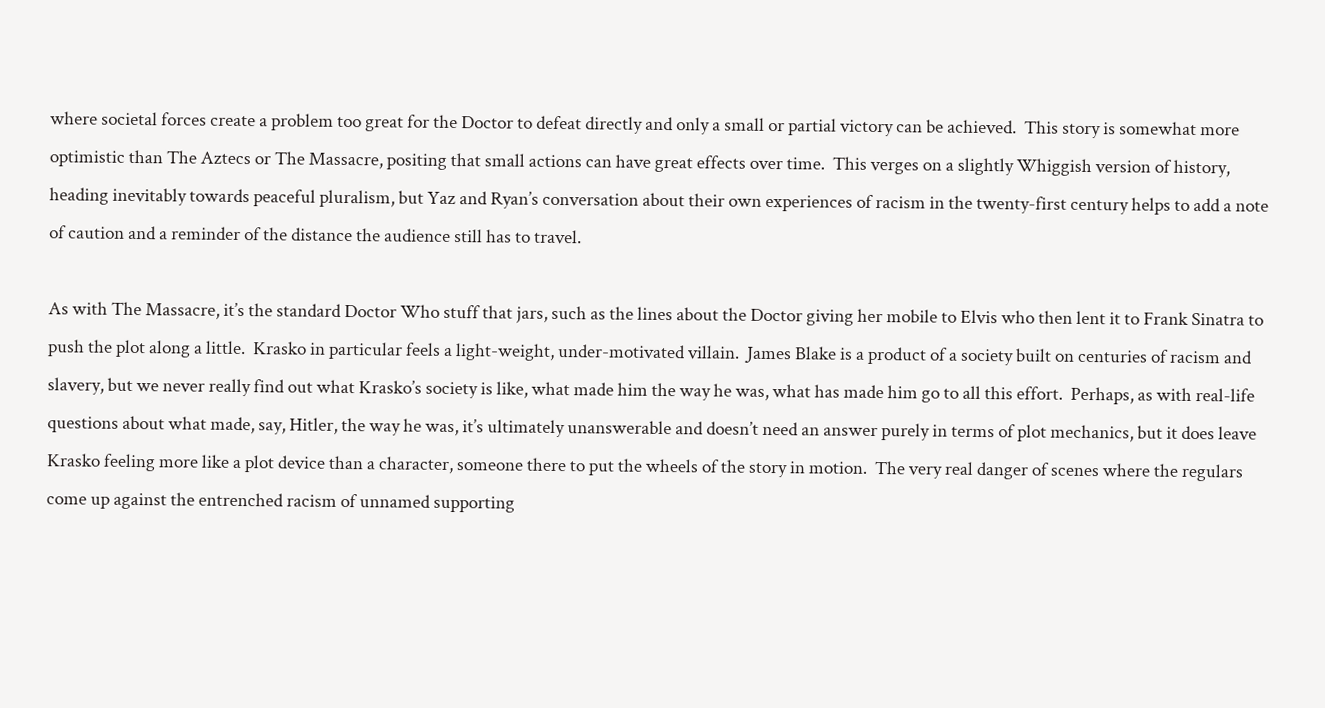where societal forces create a problem too great for the Doctor to defeat directly and only a small or partial victory can be achieved.  This story is somewhat more optimistic than The Aztecs or The Massacre, positing that small actions can have great effects over time.  This verges on a slightly Whiggish version of history, heading inevitably towards peaceful pluralism, but Yaz and Ryan’s conversation about their own experiences of racism in the twenty-first century helps to add a note of caution and a reminder of the distance the audience still has to travel.

As with The Massacre, it’s the standard Doctor Who stuff that jars, such as the lines about the Doctor giving her mobile to Elvis who then lent it to Frank Sinatra to push the plot along a little.  Krasko in particular feels a light-weight, under-motivated villain.  James Blake is a product of a society built on centuries of racism and slavery, but we never really find out what Krasko’s society is like, what made him the way he was, what has made him go to all this effort.  Perhaps, as with real-life questions about what made, say, Hitler, the way he was, it’s ultimately unanswerable and doesn’t need an answer purely in terms of plot mechanics, but it does leave Krasko feeling more like a plot device than a character, someone there to put the wheels of the story in motion.  The very real danger of scenes where the regulars come up against the entrenched racism of unnamed supporting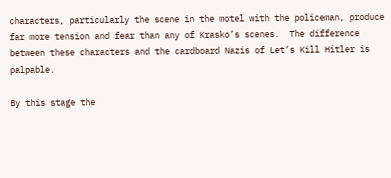characters, particularly the scene in the motel with the policeman, produce far more tension and fear than any of Krasko’s scenes.  The difference between these characters and the cardboard Nazis of Let’s Kill Hitler is palpable.

By this stage the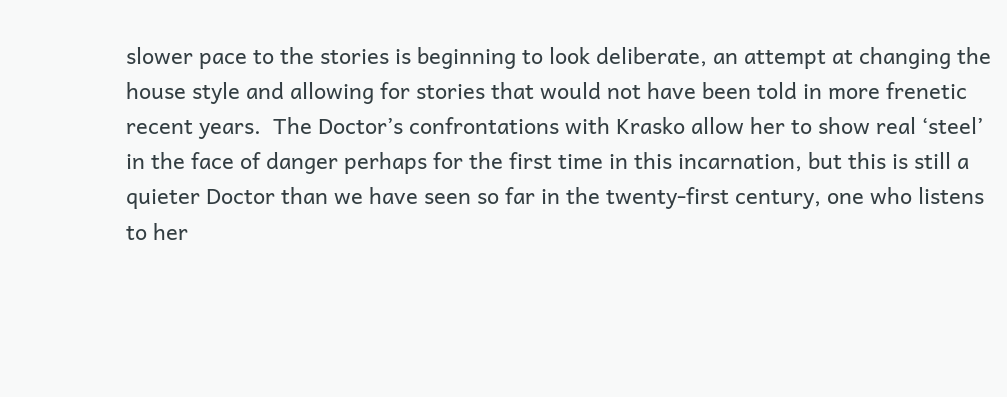slower pace to the stories is beginning to look deliberate, an attempt at changing the house style and allowing for stories that would not have been told in more frenetic recent years.  The Doctor’s confrontations with Krasko allow her to show real ‘steel’ in the face of danger perhaps for the first time in this incarnation, but this is still a quieter Doctor than we have seen so far in the twenty-first century, one who listens to her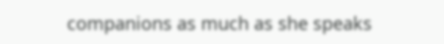companions as much as she speaks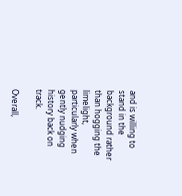and is willing to stand in the background rather than hogging the limelight, particularly when gently nudging history back on track.

Overall,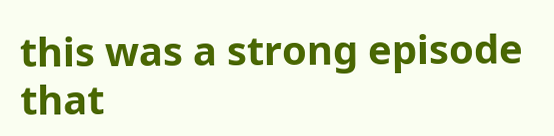this was a strong episode that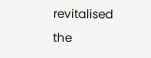revitalised the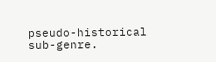pseudo-historical sub-genre.